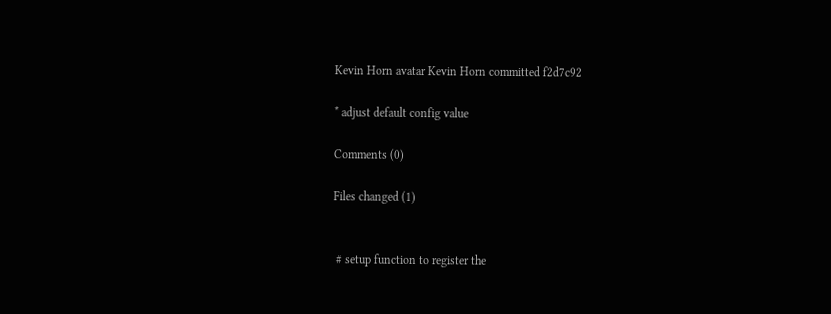Kevin Horn avatar Kevin Horn committed f2d7c92

* adjust default config value

Comments (0)

Files changed (1)


 # setup function to register the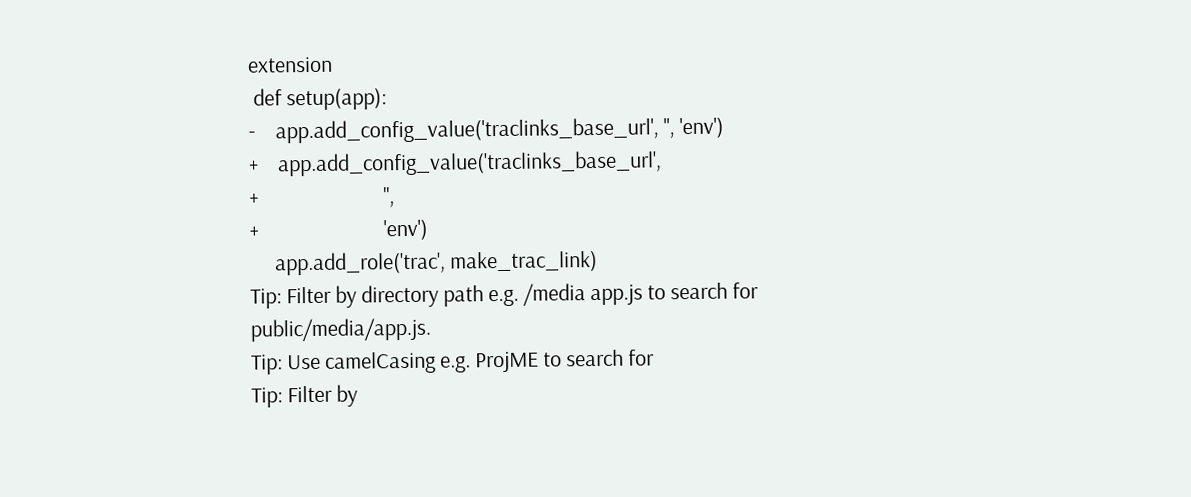extension
 def setup(app):
-    app.add_config_value('traclinks_base_url', '', 'env')
+    app.add_config_value('traclinks_base_url',
+                         '',
+                         'env')
     app.add_role('trac', make_trac_link)
Tip: Filter by directory path e.g. /media app.js to search for public/media/app.js.
Tip: Use camelCasing e.g. ProjME to search for
Tip: Filter by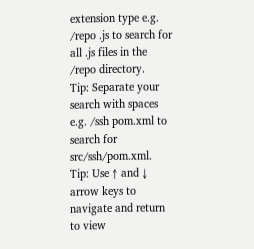extension type e.g. /repo .js to search for all .js files in the /repo directory.
Tip: Separate your search with spaces e.g. /ssh pom.xml to search for src/ssh/pom.xml.
Tip: Use ↑ and ↓ arrow keys to navigate and return to view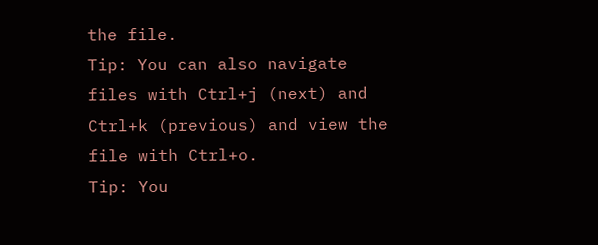the file.
Tip: You can also navigate files with Ctrl+j (next) and Ctrl+k (previous) and view the file with Ctrl+o.
Tip: You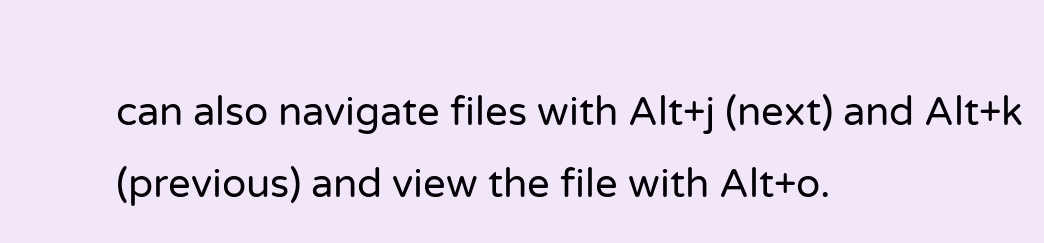can also navigate files with Alt+j (next) and Alt+k (previous) and view the file with Alt+o.